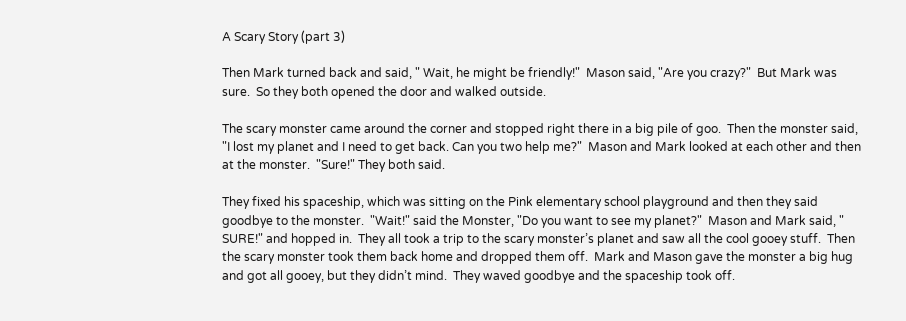A Scary Story (part 3)

Then Mark turned back and said, " Wait, he might be friendly!"  Mason said, "Are you crazy?"  But Mark was sure.  So they both opened the door and walked outside.

The scary monster came around the corner and stopped right there in a big pile of goo.  Then the monster said, "I lost my planet and I need to get back. Can you two help me?"  Mason and Mark looked at each other and then at the monster.  "Sure!" They both said.

They fixed his spaceship, which was sitting on the Pink elementary school playground and then they said goodbye to the monster.  "Wait!" said the Monster, "Do you want to see my planet?"  Mason and Mark said, " SURE!" and hopped in.  They all took a trip to the scary monster’s planet and saw all the cool gooey stuff.  Then the scary monster took them back home and dropped them off.  Mark and Mason gave the monster a big hug and got all gooey, but they didn’t mind.  They waved goodbye and the spaceship took off.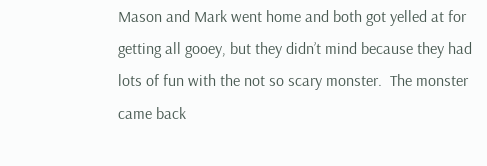Mason and Mark went home and both got yelled at for getting all gooey, but they didn’t mind because they had lots of fun with the not so scary monster.  The monster came back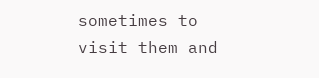sometimes to visit them and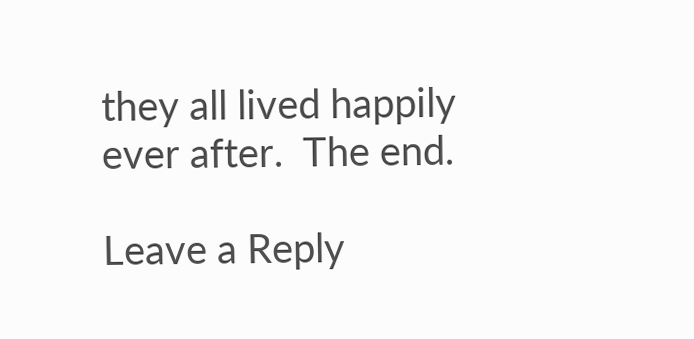they all lived happily ever after.  The end.

Leave a Reply